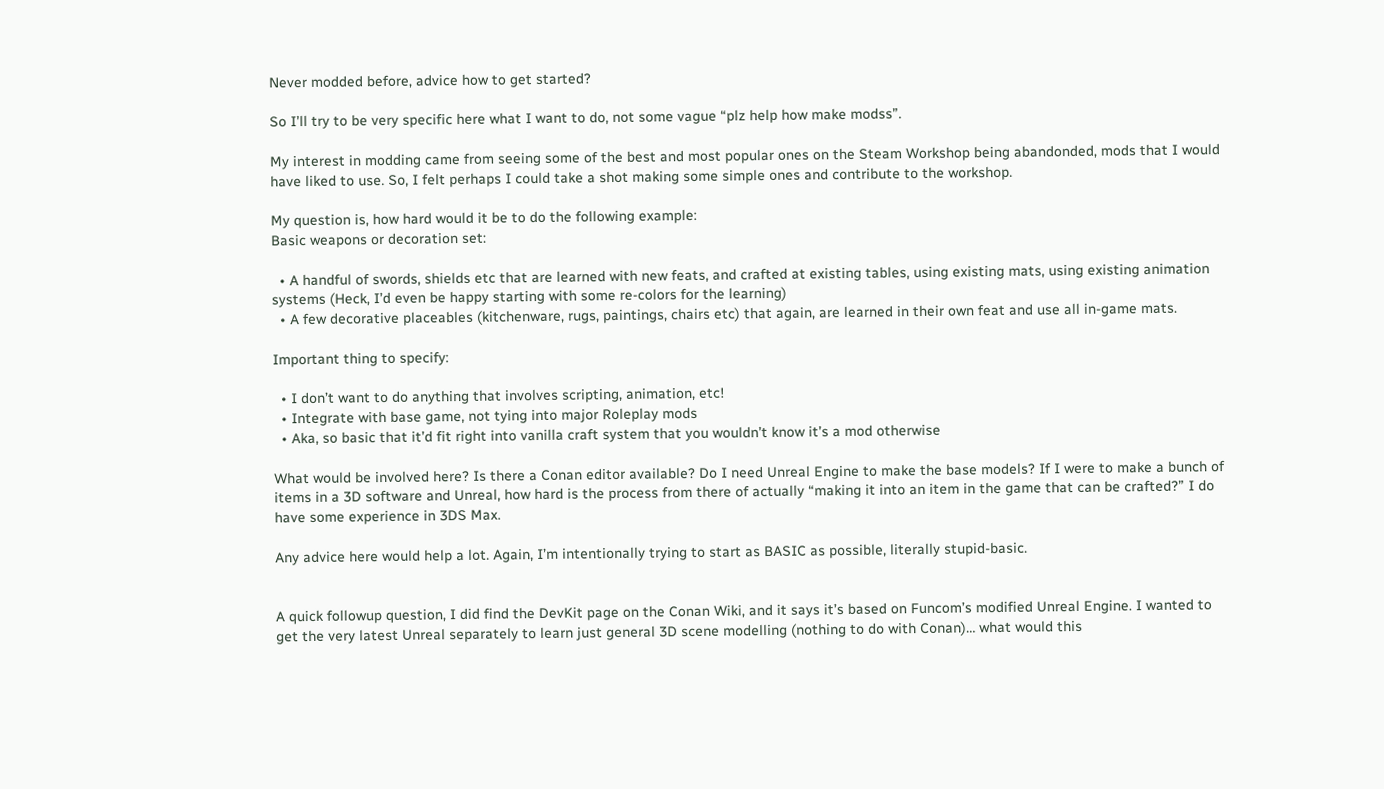Never modded before, advice how to get started?

So I’ll try to be very specific here what I want to do, not some vague “plz help how make modss”.

My interest in modding came from seeing some of the best and most popular ones on the Steam Workshop being abandonded, mods that I would have liked to use. So, I felt perhaps I could take a shot making some simple ones and contribute to the workshop.

My question is, how hard would it be to do the following example:
Basic weapons or decoration set:

  • A handful of swords, shields etc that are learned with new feats, and crafted at existing tables, using existing mats, using existing animation systems (Heck, I’d even be happy starting with some re-colors for the learning)
  • A few decorative placeables (kitchenware, rugs, paintings, chairs etc) that again, are learned in their own feat and use all in-game mats.

Important thing to specify:

  • I don’t want to do anything that involves scripting, animation, etc!
  • Integrate with base game, not tying into major Roleplay mods
  • Aka, so basic that it’d fit right into vanilla craft system that you wouldn’t know it’s a mod otherwise

What would be involved here? Is there a Conan editor available? Do I need Unreal Engine to make the base models? If I were to make a bunch of items in a 3D software and Unreal, how hard is the process from there of actually “making it into an item in the game that can be crafted?” I do have some experience in 3DS Max.

Any advice here would help a lot. Again, I’m intentionally trying to start as BASIC as possible, literally stupid-basic.


A quick followup question, I did find the DevKit page on the Conan Wiki, and it says it’s based on Funcom’s modified Unreal Engine. I wanted to get the very latest Unreal separately to learn just general 3D scene modelling (nothing to do with Conan)… what would this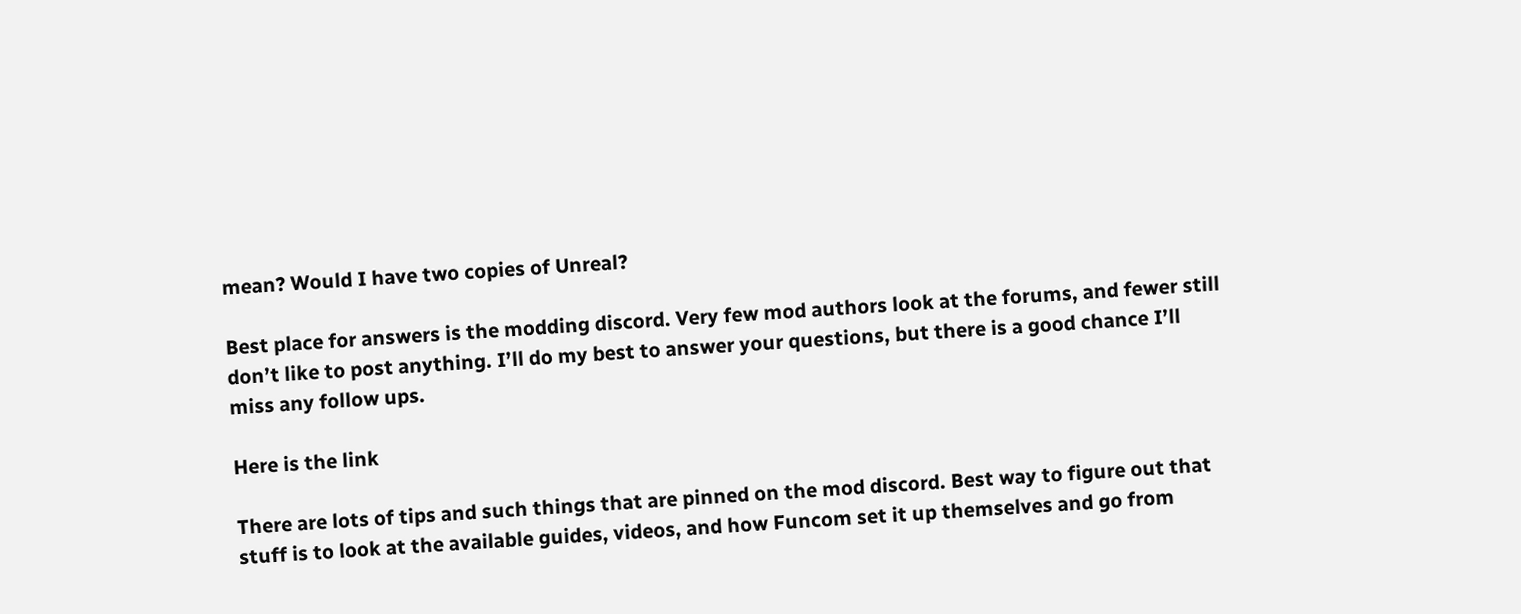mean? Would I have two copies of Unreal?

Best place for answers is the modding discord. Very few mod authors look at the forums, and fewer still don’t like to post anything. I’ll do my best to answer your questions, but there is a good chance I’ll miss any follow ups.

Here is the link

There are lots of tips and such things that are pinned on the mod discord. Best way to figure out that stuff is to look at the available guides, videos, and how Funcom set it up themselves and go from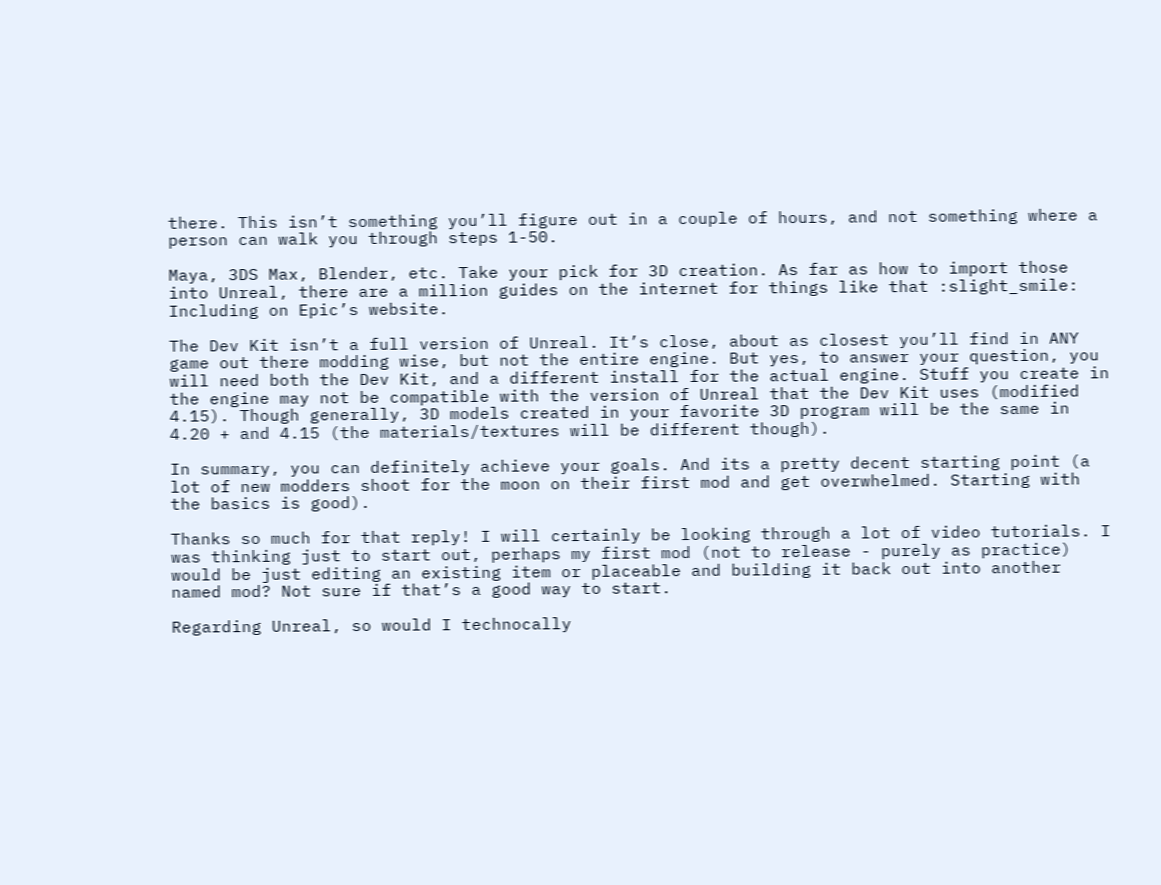there. This isn’t something you’ll figure out in a couple of hours, and not something where a person can walk you through steps 1-50.

Maya, 3DS Max, Blender, etc. Take your pick for 3D creation. As far as how to import those into Unreal, there are a million guides on the internet for things like that :slight_smile: Including on Epic’s website.

The Dev Kit isn’t a full version of Unreal. It’s close, about as closest you’ll find in ANY game out there modding wise, but not the entire engine. But yes, to answer your question, you will need both the Dev Kit, and a different install for the actual engine. Stuff you create in the engine may not be compatible with the version of Unreal that the Dev Kit uses (modified 4.15). Though generally, 3D models created in your favorite 3D program will be the same in 4.20 + and 4.15 (the materials/textures will be different though).

In summary, you can definitely achieve your goals. And its a pretty decent starting point (a lot of new modders shoot for the moon on their first mod and get overwhelmed. Starting with the basics is good).

Thanks so much for that reply! I will certainly be looking through a lot of video tutorials. I was thinking just to start out, perhaps my first mod (not to release - purely as practice) would be just editing an existing item or placeable and building it back out into another named mod? Not sure if that’s a good way to start.

Regarding Unreal, so would I technocally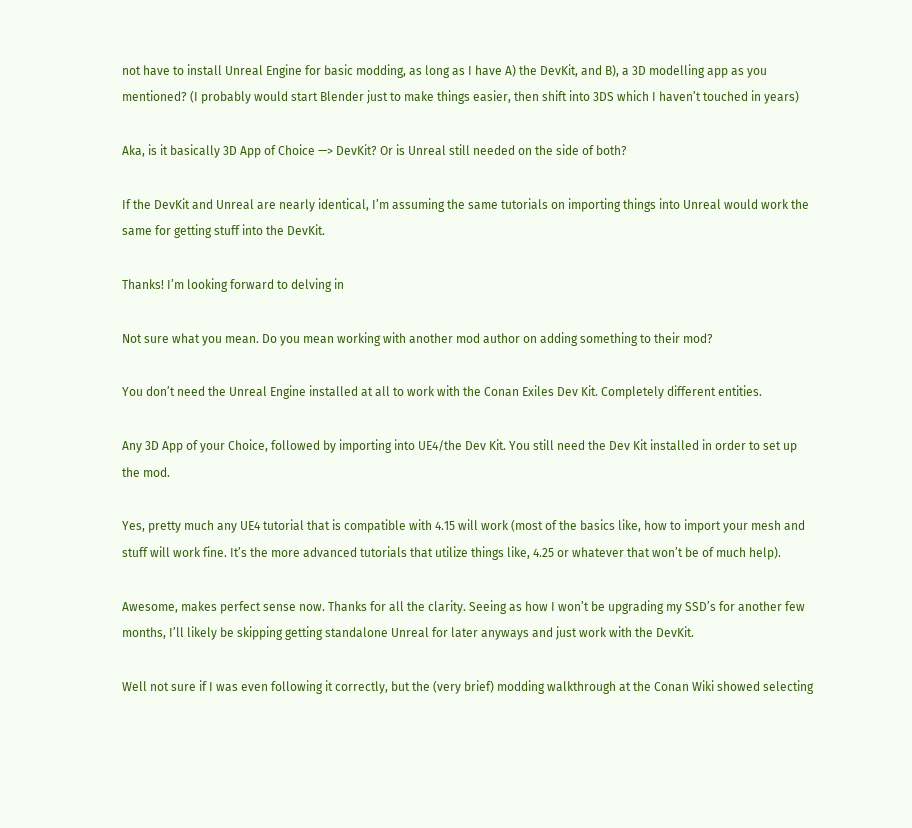not have to install Unreal Engine for basic modding, as long as I have A) the DevKit, and B), a 3D modelling app as you mentioned? (I probably would start Blender just to make things easier, then shift into 3DS which I haven’t touched in years)

Aka, is it basically 3D App of Choice —> DevKit? Or is Unreal still needed on the side of both?

If the DevKit and Unreal are nearly identical, I’m assuming the same tutorials on importing things into Unreal would work the same for getting stuff into the DevKit.

Thanks! I’m looking forward to delving in

Not sure what you mean. Do you mean working with another mod author on adding something to their mod?

You don’t need the Unreal Engine installed at all to work with the Conan Exiles Dev Kit. Completely different entities.

Any 3D App of your Choice, followed by importing into UE4/the Dev Kit. You still need the Dev Kit installed in order to set up the mod.

Yes, pretty much any UE4 tutorial that is compatible with 4.15 will work (most of the basics like, how to import your mesh and stuff will work fine. It’s the more advanced tutorials that utilize things like, 4.25 or whatever that won’t be of much help).

Awesome, makes perfect sense now. Thanks for all the clarity. Seeing as how I won’t be upgrading my SSD’s for another few months, I’ll likely be skipping getting standalone Unreal for later anyways and just work with the DevKit.

Well not sure if I was even following it correctly, but the (very brief) modding walkthrough at the Conan Wiki showed selecting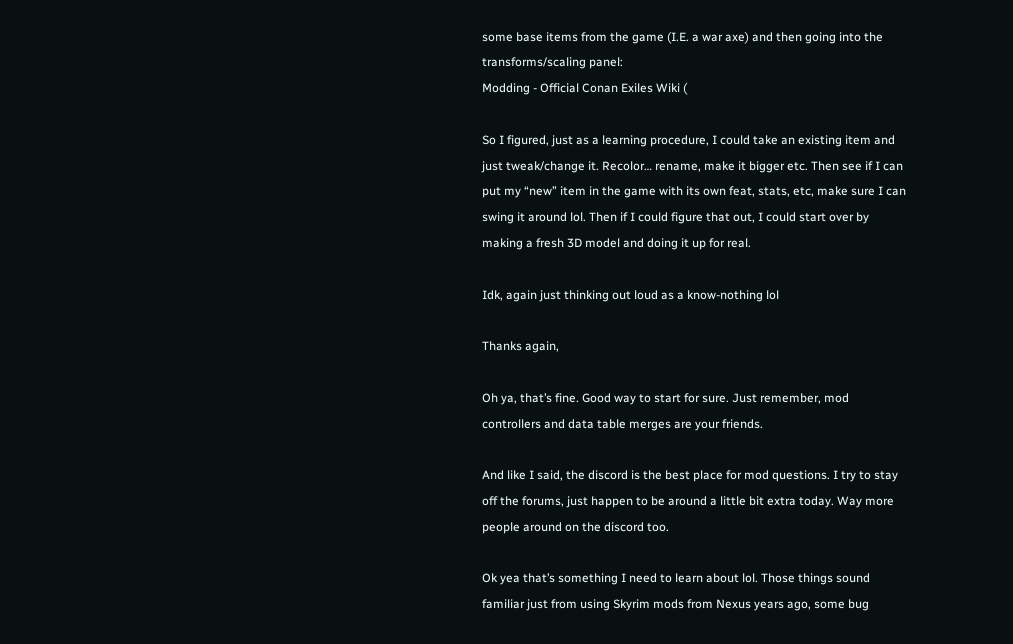some base items from the game (I.E. a war axe) and then going into the transforms/scaling panel:
Modding - Official Conan Exiles Wiki (

So I figured, just as a learning procedure, I could take an existing item and just tweak/change it. Recolor… rename, make it bigger etc. Then see if I can put my “new” item in the game with its own feat, stats, etc, make sure I can swing it around lol. Then if I could figure that out, I could start over by making a fresh 3D model and doing it up for real.

Idk, again just thinking out loud as a know-nothing lol

Thanks again,

Oh ya, that’s fine. Good way to start for sure. Just remember, mod controllers and data table merges are your friends.

And like I said, the discord is the best place for mod questions. I try to stay off the forums, just happen to be around a little bit extra today. Way more people around on the discord too.

Ok yea that’s something I need to learn about lol. Those things sound familiar just from using Skyrim mods from Nexus years ago, some bug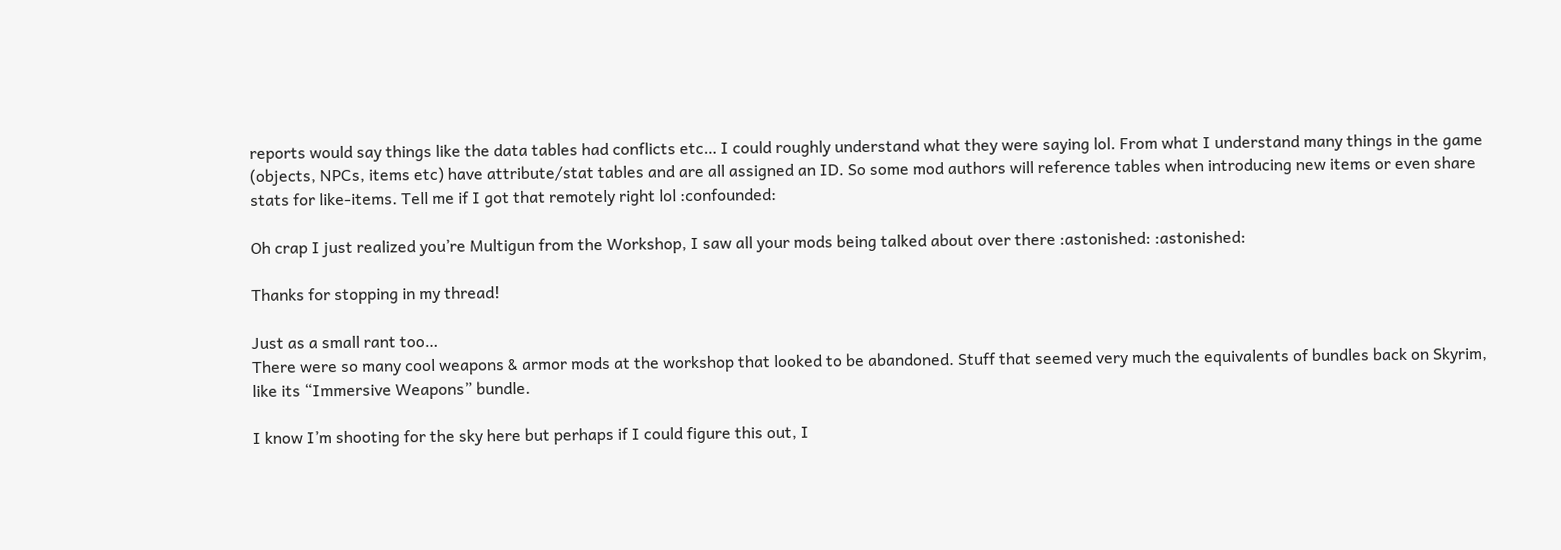reports would say things like the data tables had conflicts etc… I could roughly understand what they were saying lol. From what I understand many things in the game (objects, NPCs, items etc) have attribute/stat tables and are all assigned an ID. So some mod authors will reference tables when introducing new items or even share stats for like-items. Tell me if I got that remotely right lol :confounded:

Oh crap I just realized you’re Multigun from the Workshop, I saw all your mods being talked about over there :astonished: :astonished:

Thanks for stopping in my thread!

Just as a small rant too…
There were so many cool weapons & armor mods at the workshop that looked to be abandoned. Stuff that seemed very much the equivalents of bundles back on Skyrim, like its “Immersive Weapons” bundle.

I know I’m shooting for the sky here but perhaps if I could figure this out, I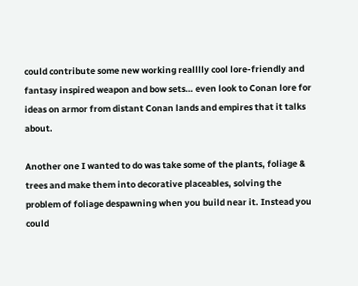could contribute some new working realllly cool lore-friendly and fantasy inspired weapon and bow sets… even look to Conan lore for ideas on armor from distant Conan lands and empires that it talks about.

Another one I wanted to do was take some of the plants, foliage & trees and make them into decorative placeables, solving the problem of foliage despawning when you build near it. Instead you could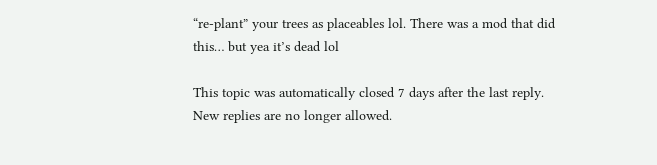“re-plant” your trees as placeables lol. There was a mod that did this… but yea it’s dead lol

This topic was automatically closed 7 days after the last reply. New replies are no longer allowed.